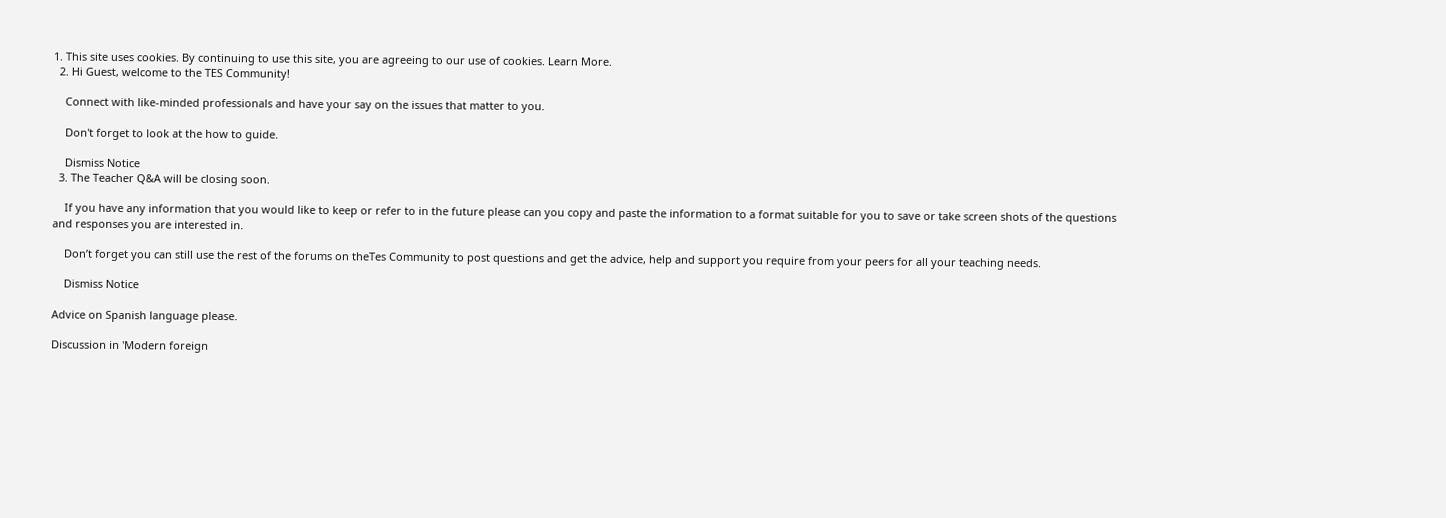1. This site uses cookies. By continuing to use this site, you are agreeing to our use of cookies. Learn More.
  2. Hi Guest, welcome to the TES Community!

    Connect with like-minded professionals and have your say on the issues that matter to you.

    Don't forget to look at the how to guide.

    Dismiss Notice
  3. The Teacher Q&A will be closing soon.

    If you have any information that you would like to keep or refer to in the future please can you copy and paste the information to a format suitable for you to save or take screen shots of the questions and responses you are interested in.

    Don’t forget you can still use the rest of the forums on theTes Community to post questions and get the advice, help and support you require from your peers for all your teaching needs.

    Dismiss Notice

Advice on Spanish language please.

Discussion in 'Modern foreign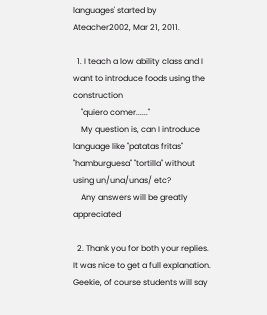languages' started by Ateacher2002, Mar 21, 2011.

  1. I teach a low ability class and I want to introduce foods using the construction
    "quiero comer......"
    My question is, can I introduce language like "patatas fritas" "hamburguesa" "tortilla" without using un/una/unas/ etc?
    Any answers will be greatly appreciated

  2. Thank you for both your replies. It was nice to get a full explanation. Geekie, of course students will say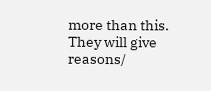more than this. They will give reasons/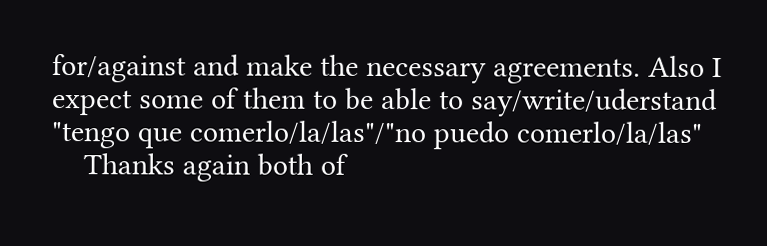for/against and make the necessary agreements. Also I expect some of them to be able to say/write/uderstand "tengo que comerlo/la/las"/"no puedo comerlo/la/las"
    Thanks again both of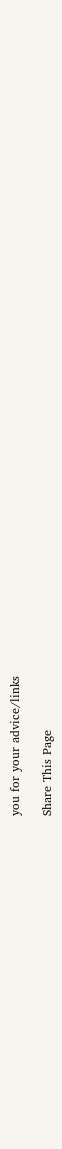you for your advice/links

Share This Page